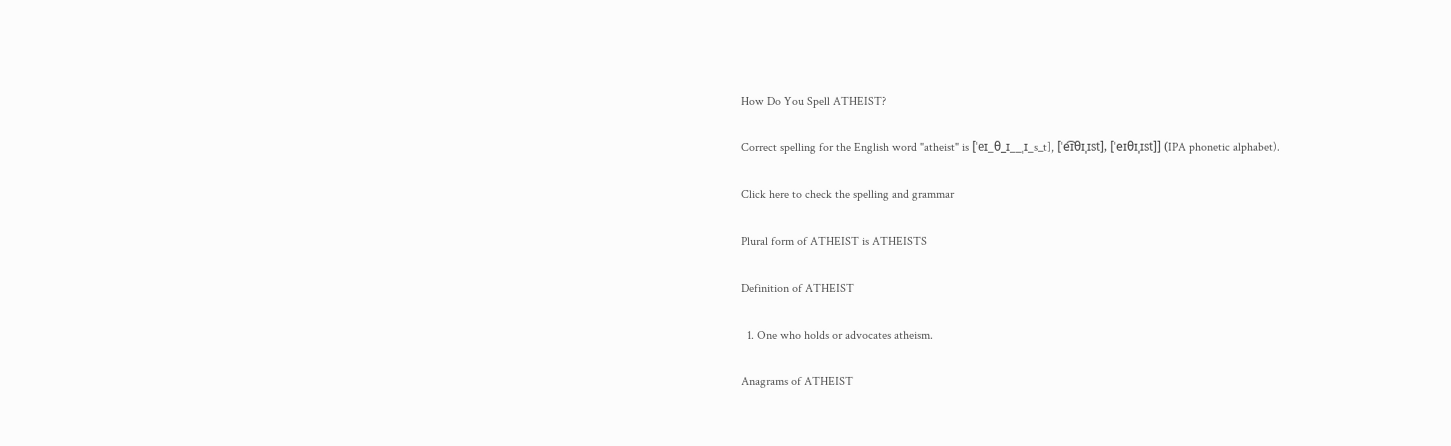How Do You Spell ATHEIST?

Correct spelling for the English word "atheist" is [ˈeɪ_θ_ɪ__ˌɪ_s_t], [ˈe͡ɪθɪˌɪst], [ˈeɪθɪˌɪst]] (IPA phonetic alphabet).

Click here to check the spelling and grammar

Plural form of ATHEIST is ATHEISTS

Definition of ATHEIST

  1. One who holds or advocates atheism.

Anagrams of ATHEIST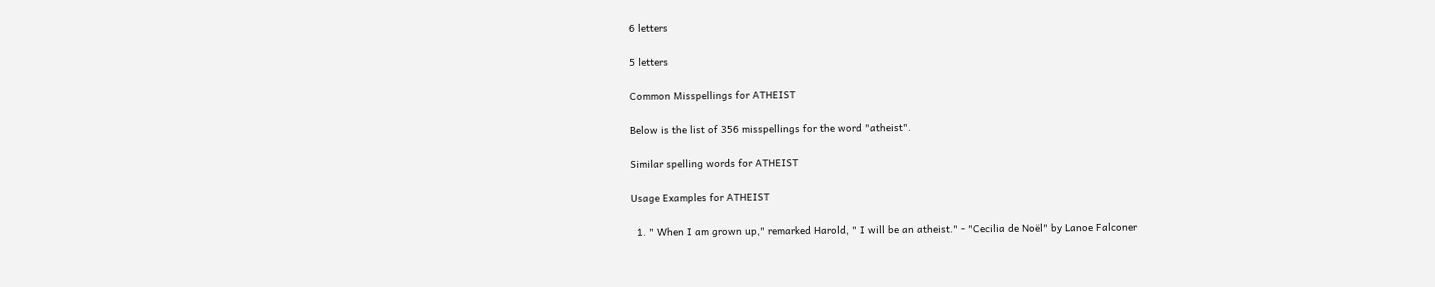6 letters

5 letters

Common Misspellings for ATHEIST

Below is the list of 356 misspellings for the word "atheist".

Similar spelling words for ATHEIST

Usage Examples for ATHEIST

  1. " When I am grown up," remarked Harold, " I will be an atheist." - "Cecilia de Noël" by Lanoe Falconer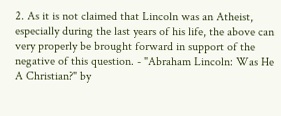2. As it is not claimed that Lincoln was an Atheist, especially during the last years of his life, the above can very properly be brought forward in support of the negative of this question. - "Abraham Lincoln: Was He A Christian?" by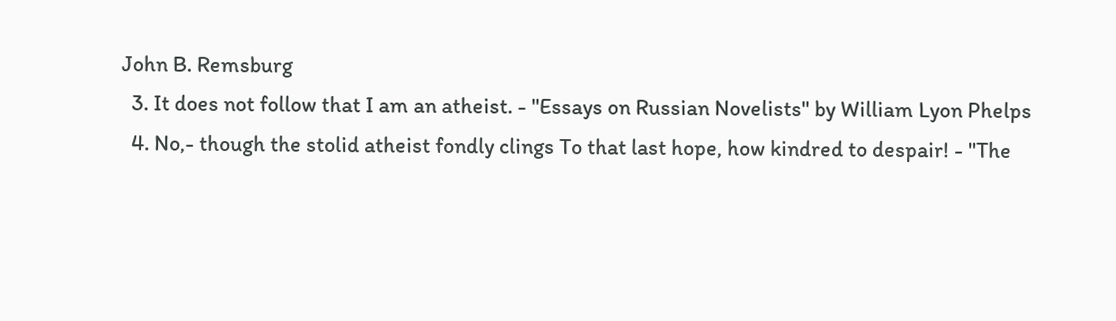John B. Remsburg
  3. It does not follow that I am an atheist. - "Essays on Russian Novelists" by William Lyon Phelps
  4. No,- though the stolid atheist fondly clings To that last hope, how kindred to despair! - "The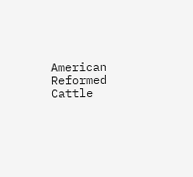American Reformed Cattle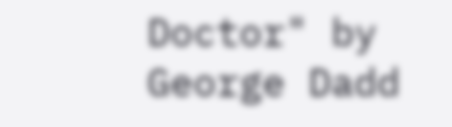Doctor" by George Dadd